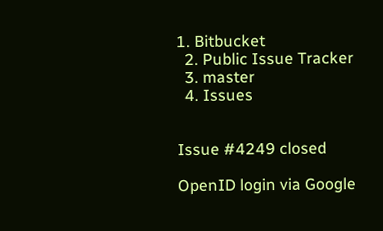1. Bitbucket
  2. Public Issue Tracker
  3. master
  4. Issues


Issue #4249 closed

OpenID login via Google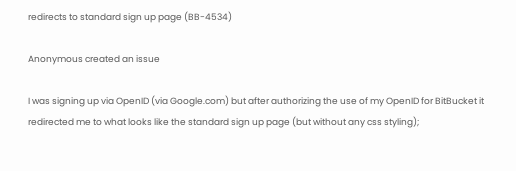redirects to standard sign up page (BB-4534)

Anonymous created an issue

I was signing up via OpenID (via Google.com) but after authorizing the use of my OpenID for BitBucket it redirected me to what looks like the standard sign up page (but without any css styling);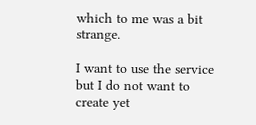which to me was a bit strange.

I want to use the service but I do not want to create yet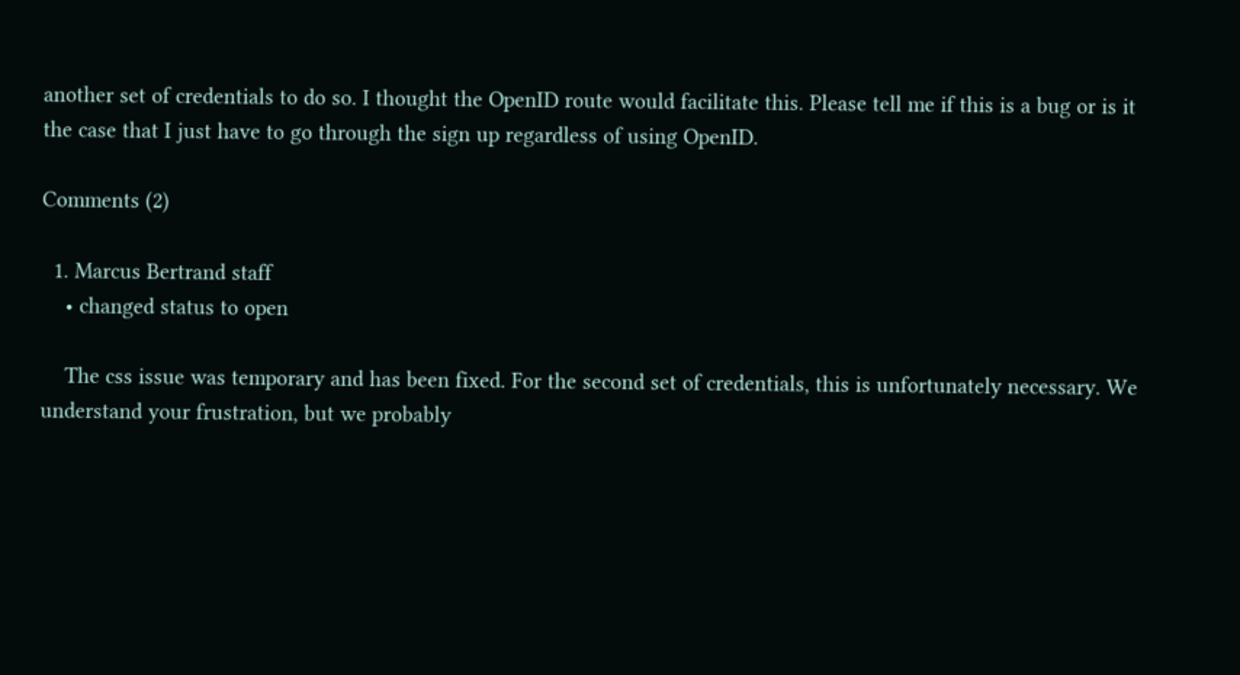another set of credentials to do so. I thought the OpenID route would facilitate this. Please tell me if this is a bug or is it the case that I just have to go through the sign up regardless of using OpenID.

Comments (2)

  1. Marcus Bertrand staff
    • changed status to open

    The css issue was temporary and has been fixed. For the second set of credentials, this is unfortunately necessary. We understand your frustration, but we probably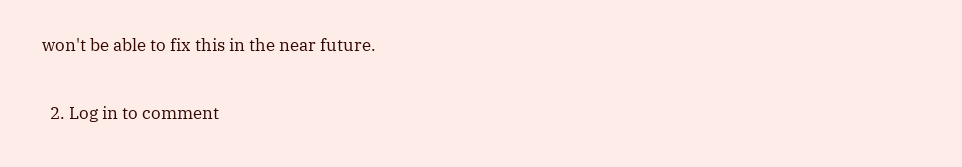won't be able to fix this in the near future.

  2. Log in to comment